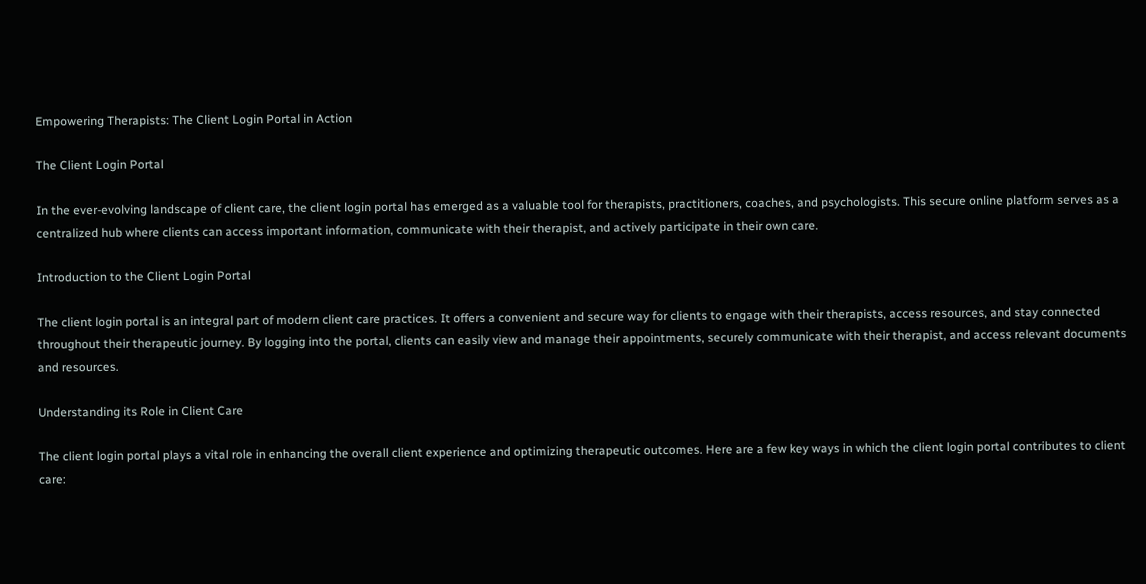Empowering Therapists: The Client Login Portal in Action

The Client Login Portal

In the ever-evolving landscape of client care, the client login portal has emerged as a valuable tool for therapists, practitioners, coaches, and psychologists. This secure online platform serves as a centralized hub where clients can access important information, communicate with their therapist, and actively participate in their own care.

Introduction to the Client Login Portal

The client login portal is an integral part of modern client care practices. It offers a convenient and secure way for clients to engage with their therapists, access resources, and stay connected throughout their therapeutic journey. By logging into the portal, clients can easily view and manage their appointments, securely communicate with their therapist, and access relevant documents and resources.

Understanding its Role in Client Care

The client login portal plays a vital role in enhancing the overall client experience and optimizing therapeutic outcomes. Here are a few key ways in which the client login portal contributes to client care: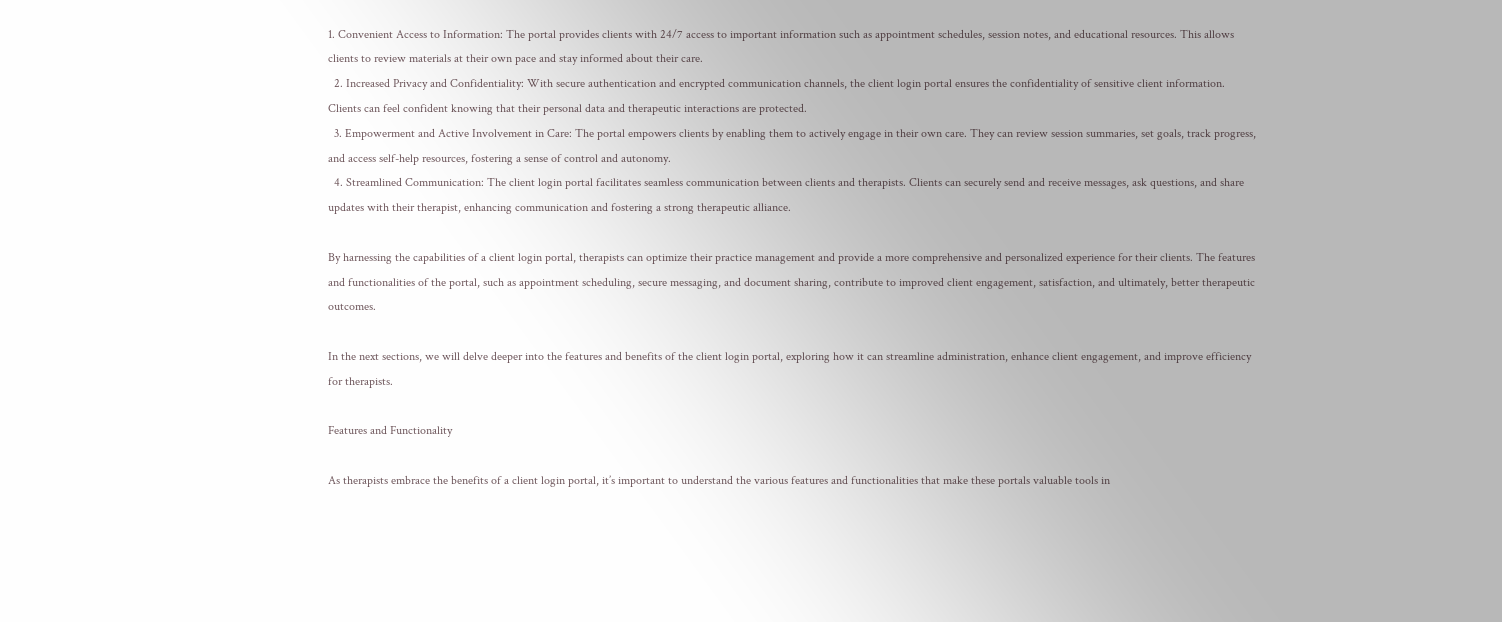1. Convenient Access to Information: The portal provides clients with 24/7 access to important information such as appointment schedules, session notes, and educational resources. This allows clients to review materials at their own pace and stay informed about their care.
  2. Increased Privacy and Confidentiality: With secure authentication and encrypted communication channels, the client login portal ensures the confidentiality of sensitive client information. Clients can feel confident knowing that their personal data and therapeutic interactions are protected.
  3. Empowerment and Active Involvement in Care: The portal empowers clients by enabling them to actively engage in their own care. They can review session summaries, set goals, track progress, and access self-help resources, fostering a sense of control and autonomy.
  4. Streamlined Communication: The client login portal facilitates seamless communication between clients and therapists. Clients can securely send and receive messages, ask questions, and share updates with their therapist, enhancing communication and fostering a strong therapeutic alliance.

By harnessing the capabilities of a client login portal, therapists can optimize their practice management and provide a more comprehensive and personalized experience for their clients. The features and functionalities of the portal, such as appointment scheduling, secure messaging, and document sharing, contribute to improved client engagement, satisfaction, and ultimately, better therapeutic outcomes.

In the next sections, we will delve deeper into the features and benefits of the client login portal, exploring how it can streamline administration, enhance client engagement, and improve efficiency for therapists.

Features and Functionality

As therapists embrace the benefits of a client login portal, it’s important to understand the various features and functionalities that make these portals valuable tools in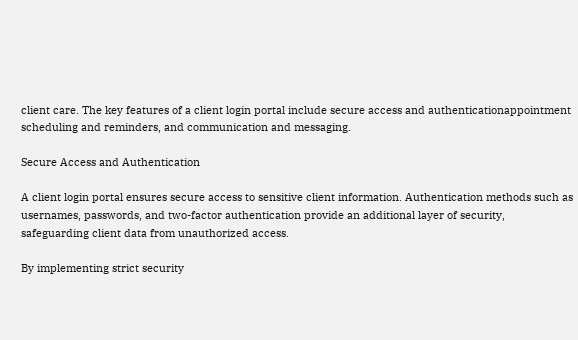client care. The key features of a client login portal include secure access and authenticationappointment scheduling and reminders, and communication and messaging.

Secure Access and Authentication

A client login portal ensures secure access to sensitive client information. Authentication methods such as usernames, passwords, and two-factor authentication provide an additional layer of security, safeguarding client data from unauthorized access.

By implementing strict security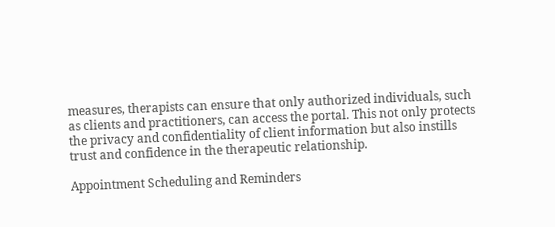measures, therapists can ensure that only authorized individuals, such as clients and practitioners, can access the portal. This not only protects the privacy and confidentiality of client information but also instills trust and confidence in the therapeutic relationship.

Appointment Scheduling and Reminders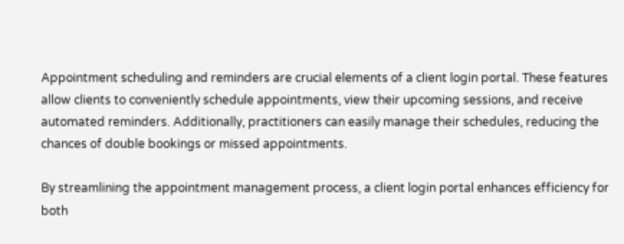Appointment scheduling and reminders are crucial elements of a client login portal. These features allow clients to conveniently schedule appointments, view their upcoming sessions, and receive automated reminders. Additionally, practitioners can easily manage their schedules, reducing the chances of double bookings or missed appointments.

By streamlining the appointment management process, a client login portal enhances efficiency for both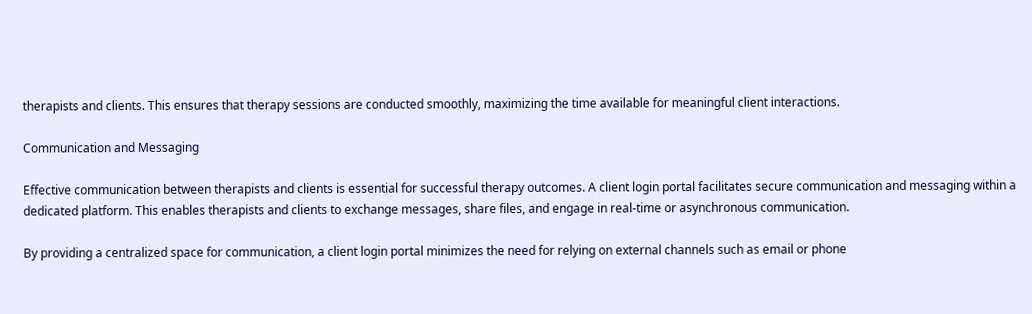therapists and clients. This ensures that therapy sessions are conducted smoothly, maximizing the time available for meaningful client interactions.

Communication and Messaging

Effective communication between therapists and clients is essential for successful therapy outcomes. A client login portal facilitates secure communication and messaging within a dedicated platform. This enables therapists and clients to exchange messages, share files, and engage in real-time or asynchronous communication.

By providing a centralized space for communication, a client login portal minimizes the need for relying on external channels such as email or phone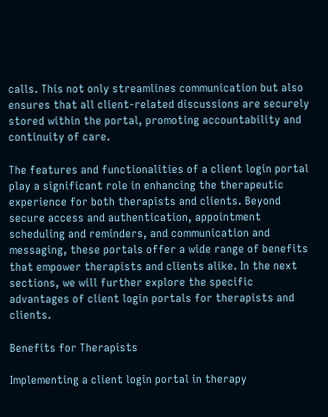calls. This not only streamlines communication but also ensures that all client-related discussions are securely stored within the portal, promoting accountability and continuity of care.

The features and functionalities of a client login portal play a significant role in enhancing the therapeutic experience for both therapists and clients. Beyond secure access and authentication, appointment scheduling and reminders, and communication and messaging, these portals offer a wide range of benefits that empower therapists and clients alike. In the next sections, we will further explore the specific advantages of client login portals for therapists and clients.

Benefits for Therapists

Implementing a client login portal in therapy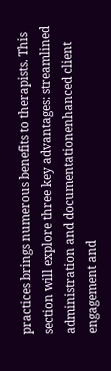practices brings numerous benefits to therapists. This section will explore three key advantages: streamlined administration and documentationenhanced client engagement and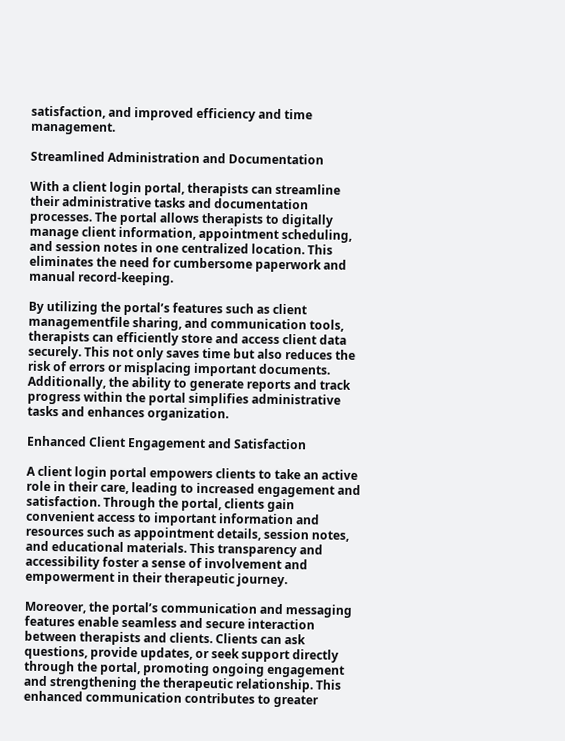satisfaction, and improved efficiency and time management.

Streamlined Administration and Documentation

With a client login portal, therapists can streamline their administrative tasks and documentation processes. The portal allows therapists to digitally manage client information, appointment scheduling, and session notes in one centralized location. This eliminates the need for cumbersome paperwork and manual record-keeping.

By utilizing the portal’s features such as client managementfile sharing, and communication tools, therapists can efficiently store and access client data securely. This not only saves time but also reduces the risk of errors or misplacing important documents. Additionally, the ability to generate reports and track progress within the portal simplifies administrative tasks and enhances organization.

Enhanced Client Engagement and Satisfaction

A client login portal empowers clients to take an active role in their care, leading to increased engagement and satisfaction. Through the portal, clients gain convenient access to important information and resources such as appointment details, session notes, and educational materials. This transparency and accessibility foster a sense of involvement and empowerment in their therapeutic journey.

Moreover, the portal’s communication and messaging features enable seamless and secure interaction between therapists and clients. Clients can ask questions, provide updates, or seek support directly through the portal, promoting ongoing engagement and strengthening the therapeutic relationship. This enhanced communication contributes to greater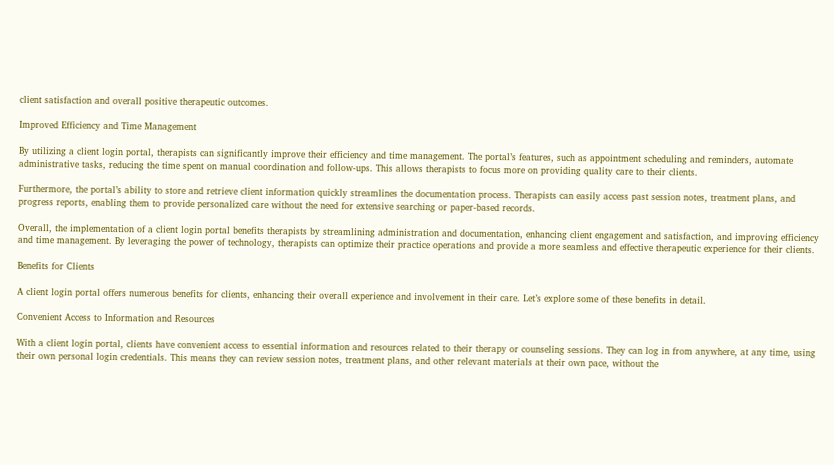client satisfaction and overall positive therapeutic outcomes.

Improved Efficiency and Time Management

By utilizing a client login portal, therapists can significantly improve their efficiency and time management. The portal’s features, such as appointment scheduling and reminders, automate administrative tasks, reducing the time spent on manual coordination and follow-ups. This allows therapists to focus more on providing quality care to their clients.

Furthermore, the portal’s ability to store and retrieve client information quickly streamlines the documentation process. Therapists can easily access past session notes, treatment plans, and progress reports, enabling them to provide personalized care without the need for extensive searching or paper-based records.

Overall, the implementation of a client login portal benefits therapists by streamlining administration and documentation, enhancing client engagement and satisfaction, and improving efficiency and time management. By leveraging the power of technology, therapists can optimize their practice operations and provide a more seamless and effective therapeutic experience for their clients.

Benefits for Clients

A client login portal offers numerous benefits for clients, enhancing their overall experience and involvement in their care. Let’s explore some of these benefits in detail.

Convenient Access to Information and Resources

With a client login portal, clients have convenient access to essential information and resources related to their therapy or counseling sessions. They can log in from anywhere, at any time, using their own personal login credentials. This means they can review session notes, treatment plans, and other relevant materials at their own pace, without the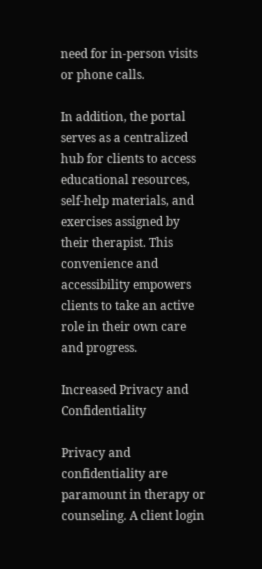need for in-person visits or phone calls.

In addition, the portal serves as a centralized hub for clients to access educational resources, self-help materials, and exercises assigned by their therapist. This convenience and accessibility empowers clients to take an active role in their own care and progress.

Increased Privacy and Confidentiality

Privacy and confidentiality are paramount in therapy or counseling. A client login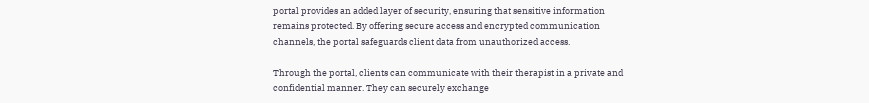portal provides an added layer of security, ensuring that sensitive information remains protected. By offering secure access and encrypted communication channels, the portal safeguards client data from unauthorized access.

Through the portal, clients can communicate with their therapist in a private and confidential manner. They can securely exchange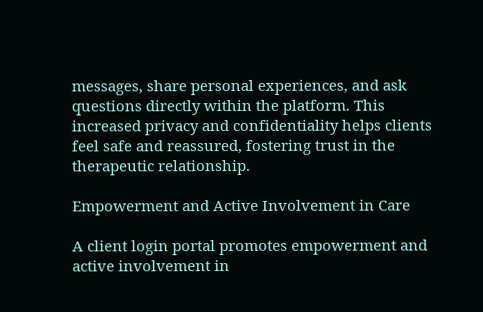messages, share personal experiences, and ask questions directly within the platform. This increased privacy and confidentiality helps clients feel safe and reassured, fostering trust in the therapeutic relationship.

Empowerment and Active Involvement in Care

A client login portal promotes empowerment and active involvement in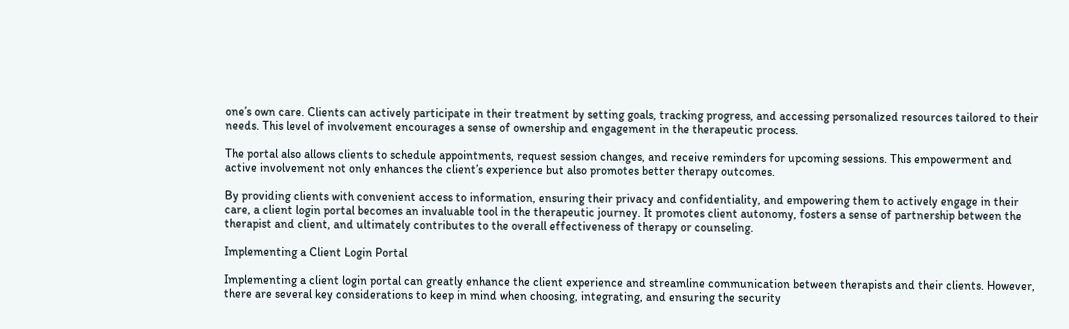one’s own care. Clients can actively participate in their treatment by setting goals, tracking progress, and accessing personalized resources tailored to their needs. This level of involvement encourages a sense of ownership and engagement in the therapeutic process.

The portal also allows clients to schedule appointments, request session changes, and receive reminders for upcoming sessions. This empowerment and active involvement not only enhances the client’s experience but also promotes better therapy outcomes.

By providing clients with convenient access to information, ensuring their privacy and confidentiality, and empowering them to actively engage in their care, a client login portal becomes an invaluable tool in the therapeutic journey. It promotes client autonomy, fosters a sense of partnership between the therapist and client, and ultimately contributes to the overall effectiveness of therapy or counseling.

Implementing a Client Login Portal

Implementing a client login portal can greatly enhance the client experience and streamline communication between therapists and their clients. However, there are several key considerations to keep in mind when choosing, integrating, and ensuring the security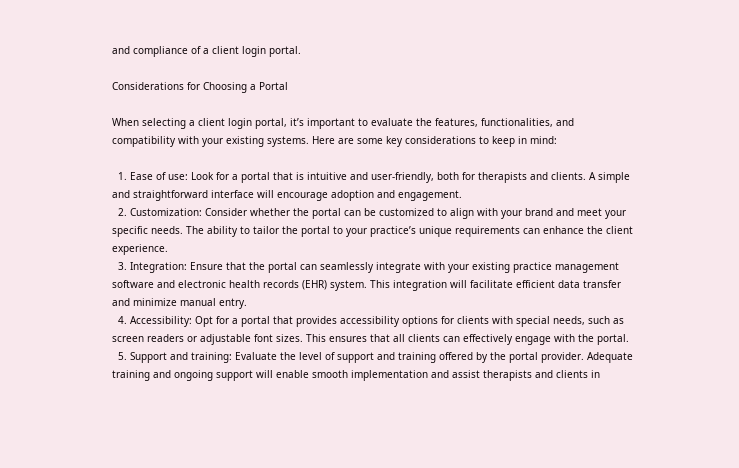and compliance of a client login portal.

Considerations for Choosing a Portal

When selecting a client login portal, it’s important to evaluate the features, functionalities, and compatibility with your existing systems. Here are some key considerations to keep in mind:

  1. Ease of use: Look for a portal that is intuitive and user-friendly, both for therapists and clients. A simple and straightforward interface will encourage adoption and engagement.
  2. Customization: Consider whether the portal can be customized to align with your brand and meet your specific needs. The ability to tailor the portal to your practice’s unique requirements can enhance the client experience.
  3. Integration: Ensure that the portal can seamlessly integrate with your existing practice management software and electronic health records (EHR) system. This integration will facilitate efficient data transfer and minimize manual entry.
  4. Accessibility: Opt for a portal that provides accessibility options for clients with special needs, such as screen readers or adjustable font sizes. This ensures that all clients can effectively engage with the portal.
  5. Support and training: Evaluate the level of support and training offered by the portal provider. Adequate training and ongoing support will enable smooth implementation and assist therapists and clients in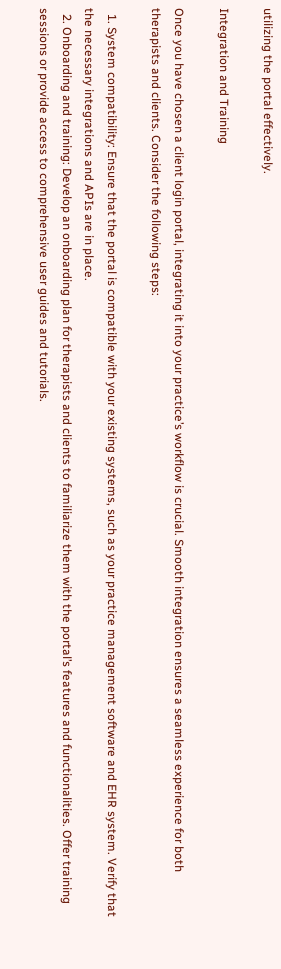utilizing the portal effectively.

Integration and Training

Once you have chosen a client login portal, integrating it into your practice’s workflow is crucial. Smooth integration ensures a seamless experience for both therapists and clients. Consider the following steps:

  1. System compatibility: Ensure that the portal is compatible with your existing systems, such as your practice management software and EHR system. Verify that the necessary integrations and APIs are in place.
  2. Onboarding and training: Develop an onboarding plan for therapists and clients to familiarize them with the portal’s features and functionalities. Offer training sessions or provide access to comprehensive user guides and tutorials.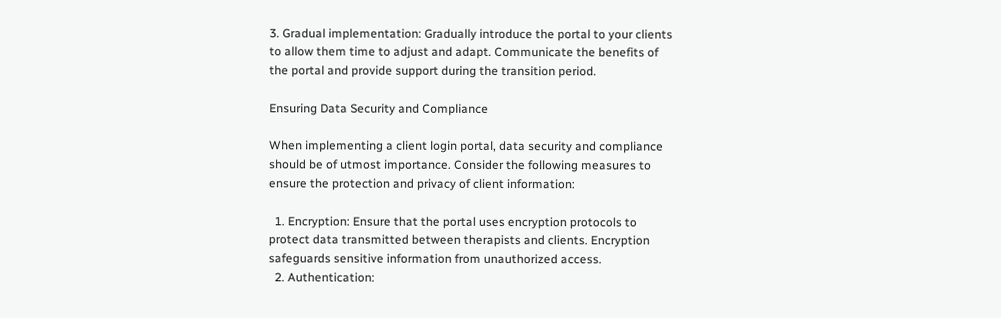3. Gradual implementation: Gradually introduce the portal to your clients to allow them time to adjust and adapt. Communicate the benefits of the portal and provide support during the transition period.

Ensuring Data Security and Compliance

When implementing a client login portal, data security and compliance should be of utmost importance. Consider the following measures to ensure the protection and privacy of client information:

  1. Encryption: Ensure that the portal uses encryption protocols to protect data transmitted between therapists and clients. Encryption safeguards sensitive information from unauthorized access.
  2. Authentication: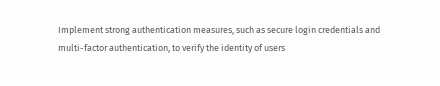Implement strong authentication measures, such as secure login credentials and multi-factor authentication, to verify the identity of users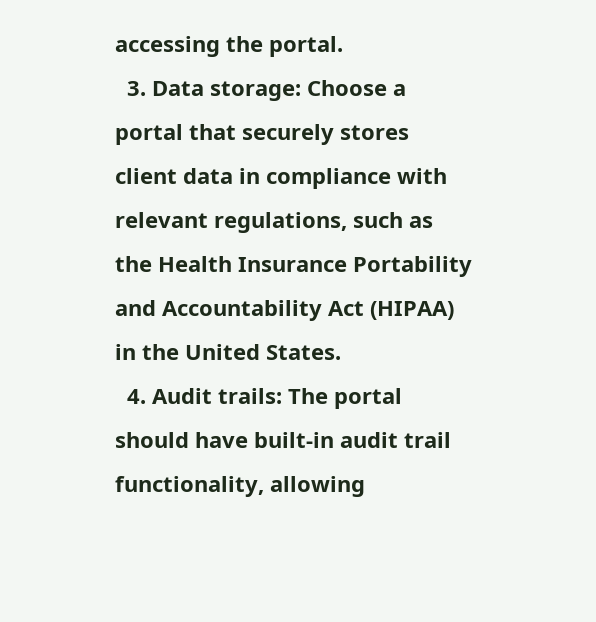accessing the portal.
  3. Data storage: Choose a portal that securely stores client data in compliance with relevant regulations, such as the Health Insurance Portability and Accountability Act (HIPAA) in the United States.
  4. Audit trails: The portal should have built-in audit trail functionality, allowing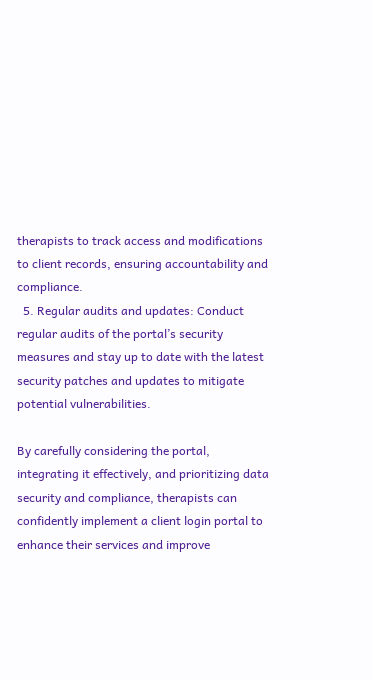therapists to track access and modifications to client records, ensuring accountability and compliance.
  5. Regular audits and updates: Conduct regular audits of the portal’s security measures and stay up to date with the latest security patches and updates to mitigate potential vulnerabilities.

By carefully considering the portal, integrating it effectively, and prioritizing data security and compliance, therapists can confidently implement a client login portal to enhance their services and improve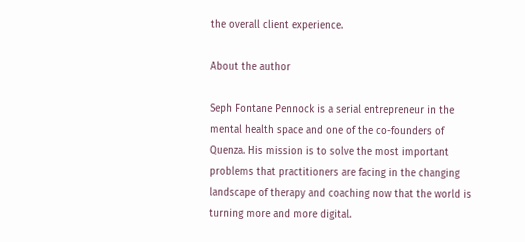the overall client experience.

About the author

Seph Fontane Pennock is a serial entrepreneur in the mental health space and one of the co-founders of Quenza. His mission is to solve the most important problems that practitioners are facing in the changing landscape of therapy and coaching now that the world is turning more and more digital.